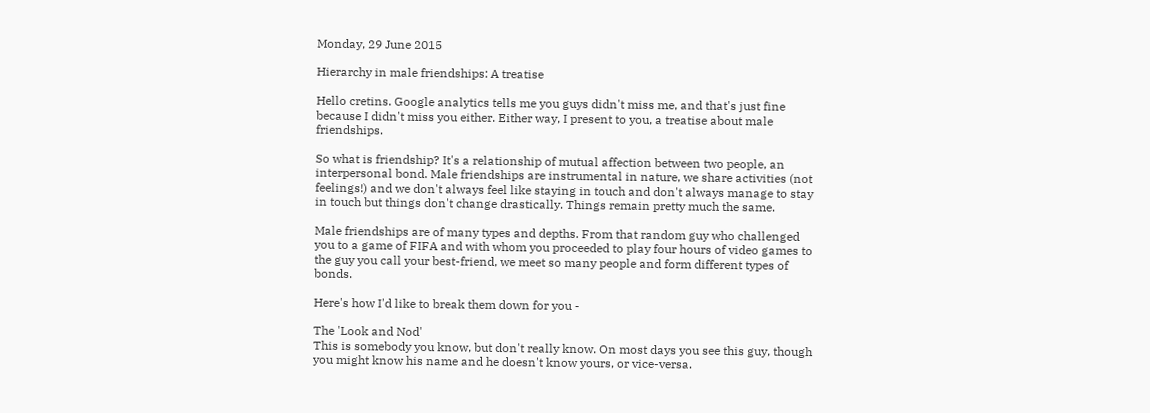Monday, 29 June 2015

Hierarchy in male friendships: A treatise

Hello cretins. Google analytics tells me you guys didn't miss me, and that's just fine because I didn't miss you either. Either way, I present to you, a treatise about male friendships.

So what is friendship? It's a relationship of mutual affection between two people, an interpersonal bond. Male friendships are instrumental in nature, we share activities (not feelings!) and we don't always feel like staying in touch and don't always manage to stay in touch but things don't change drastically. Things remain pretty much the same.

Male friendships are of many types and depths. From that random guy who challenged you to a game of FIFA and with whom you proceeded to play four hours of video games to the guy you call your best-friend, we meet so many people and form different types of bonds.

Here's how I'd like to break them down for you -

The 'Look and Nod'
This is somebody you know, but don't really know. On most days you see this guy, though you might know his name and he doesn't know yours, or vice-versa.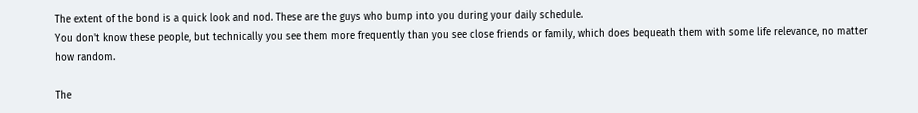The extent of the bond is a quick look and nod. These are the guys who bump into you during your daily schedule.
You don't know these people, but technically you see them more frequently than you see close friends or family, which does bequeath them with some life relevance, no matter how random.

The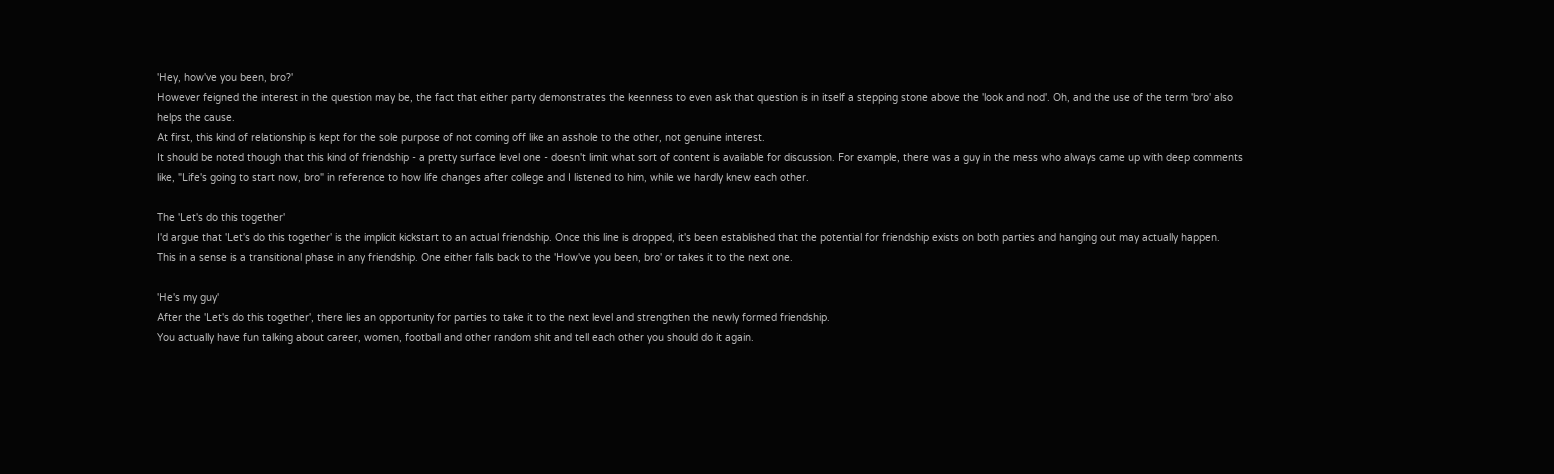'Hey, how've you been, bro?'
However feigned the interest in the question may be, the fact that either party demonstrates the keenness to even ask that question is in itself a stepping stone above the 'look and nod'. Oh, and the use of the term 'bro' also helps the cause.
At first, this kind of relationship is kept for the sole purpose of not coming off like an asshole to the other, not genuine interest.
It should be noted though that this kind of friendship - a pretty surface level one - doesn't limit what sort of content is available for discussion. For example, there was a guy in the mess who always came up with deep comments like, "Life's going to start now, bro" in reference to how life changes after college and I listened to him, while we hardly knew each other.

The 'Let's do this together'
I'd argue that 'Let's do this together' is the implicit kickstart to an actual friendship. Once this line is dropped, it's been established that the potential for friendship exists on both parties and hanging out may actually happen.
This in a sense is a transitional phase in any friendship. One either falls back to the 'How've you been, bro' or takes it to the next one.

'He's my guy'
After the 'Let's do this together', there lies an opportunity for parties to take it to the next level and strengthen the newly formed friendship.
You actually have fun talking about career, women, football and other random shit and tell each other you should do it again.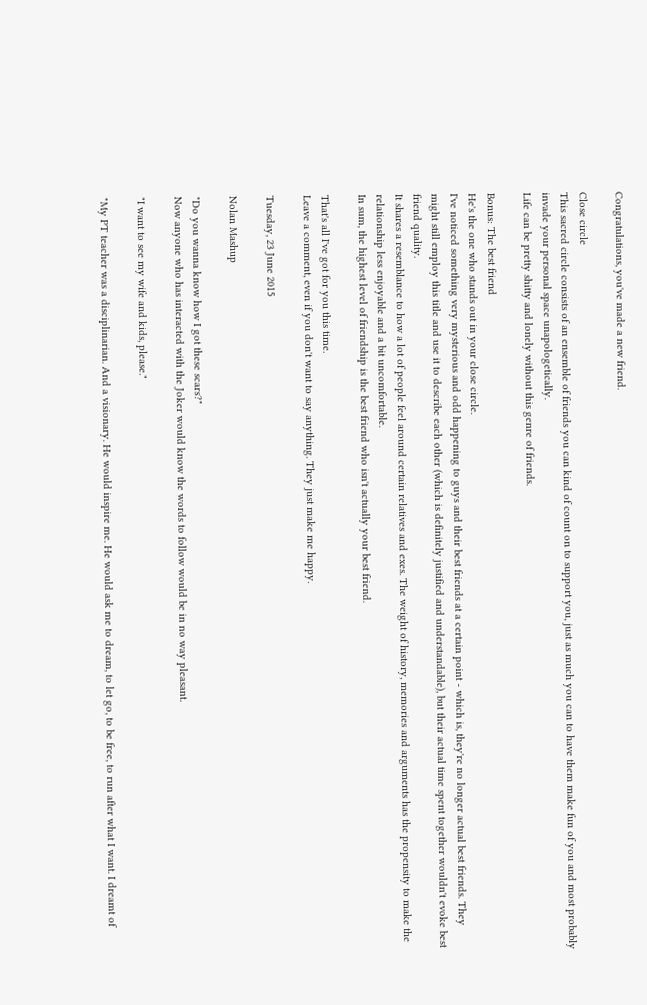Congratulations, you've made a new friend.

Close circle
This sacred circle consists of an ensemble of friends you can kind of count on to support you, just as much you can to have them make fun of you and most probably invade your personal space unapologetically.
Life can be pretty shitty and lonely without this genre of friends.

Bonus: The best friend
He's the one who stands out in your close circle.
I've noticed something very mysterious and odd happening to guys and their best friends at a certain point - which is, they're no longer actual best friends. They might still employ this title and use it to describe each other (which is definitely justified and understandable), but their actual time spent together wouldn't evoke best friend quality.
It shares a resemblance to how a lot of people feel around certain relatives and exes. The weight of history, memories and arguments has the propensity to make the relationship less enjoyable and a bit uncomfortable.
In sum, the highest level of friendship is the best friend who isn't actually your best friend.

That's all I've got for you this time.
Leave a comment, even if you don't want to say anything. They just make me happy.

Tuesday, 23 June 2015

Nolan Mashup

"Do you wanna know how I got these scars?"
Now anyone who has interacted with the Joker would know the words to follow would be in no way pleasant.

"I want to see my wife and kids, please."

"My PT teacher was a disciplinarian. And a visionary. He would inspire me. He would ask me to dream, to let go, to be free, to run after what I want. I dreamt of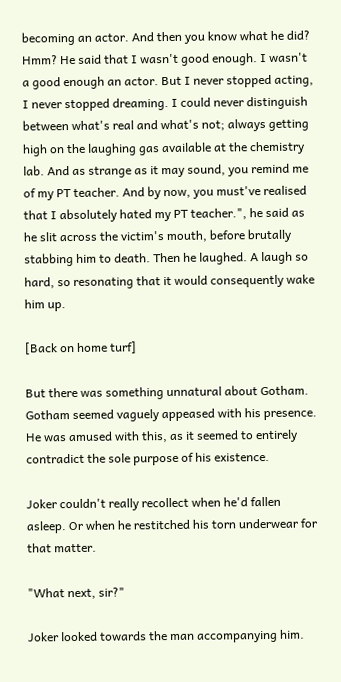becoming an actor. And then you know what he did? Hmm? He said that I wasn't good enough. I wasn't a good enough an actor. But I never stopped acting, I never stopped dreaming. I could never distinguish between what's real and what's not; always getting high on the laughing gas available at the chemistry lab. And as strange as it may sound, you remind me of my PT teacher. And by now, you must've realised that I absolutely hated my PT teacher.", he said as he slit across the victim's mouth, before brutally stabbing him to death. Then he laughed. A laugh so hard, so resonating that it would consequently wake him up.

[Back on home turf]

But there was something unnatural about Gotham. Gotham seemed vaguely appeased with his presence. He was amused with this, as it seemed to entirely contradict the sole purpose of his existence.

Joker couldn't really recollect when he'd fallen asleep. Or when he restitched his torn underwear for that matter.

"What next, sir?"

Joker looked towards the man accompanying him.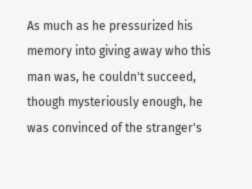As much as he pressurized his memory into giving away who this man was, he couldn't succeed, though mysteriously enough, he was convinced of the stranger's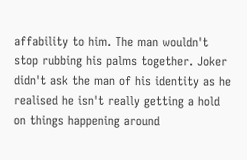affability to him. The man wouldn't stop rubbing his palms together. Joker didn't ask the man of his identity as he realised he isn't really getting a hold on things happening around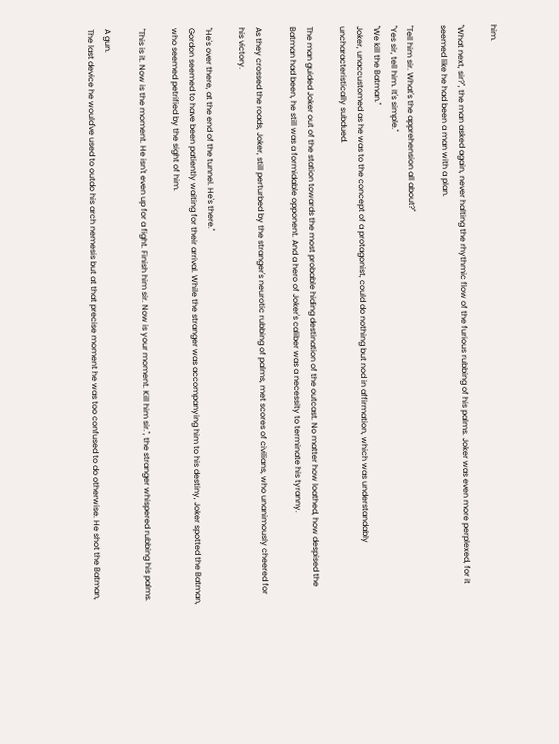him.

"What next, sir?", the man asked again, never halting the rhythmic flow of the furious rubbing of his palms. Joker was even more perplexed, for it seemed like he had been a man with a plan.

"Tell him sir. What's the apprehension all about?"
"Yes sir, tell him. It's simple."
"We kill the Batman."
Joker, unaccustomed as he was to the concept of a protagonist, could do nothing but nod in affirmation, which was understandably uncharacteristically subdued.

The man guided Joker out of the station towards the most probable hiding destination of the outcast. No matter how loathed, how despised the Batman had been, he still was a formidable opponent. And a hero of Joker's caliber was a necessity to terminate his tyranny.

As they crossed the roads, Joker, still perturbed by the stranger's neurotic rubbing of palms, met scores of civilians, who unanimously cheered for his victory.

"He's over there, at the end of the tunnel. He's there."
Gordon seemed to have been patiently waiting for their arrival. While the stranger was accompanying him to his destiny, Joker spotted the Batman, who seemed petrified by the sight of him.

"This is it. Now is the moment. He isn't even up for a fight. Finish him sir. Now is your moment. Kill him sir.", the stranger whispered rubbing his palms.

A gun.
The last device he would've used to outdo his arch nemesis but at that precise moment he was too confused to do otherwise. He shot the Batman,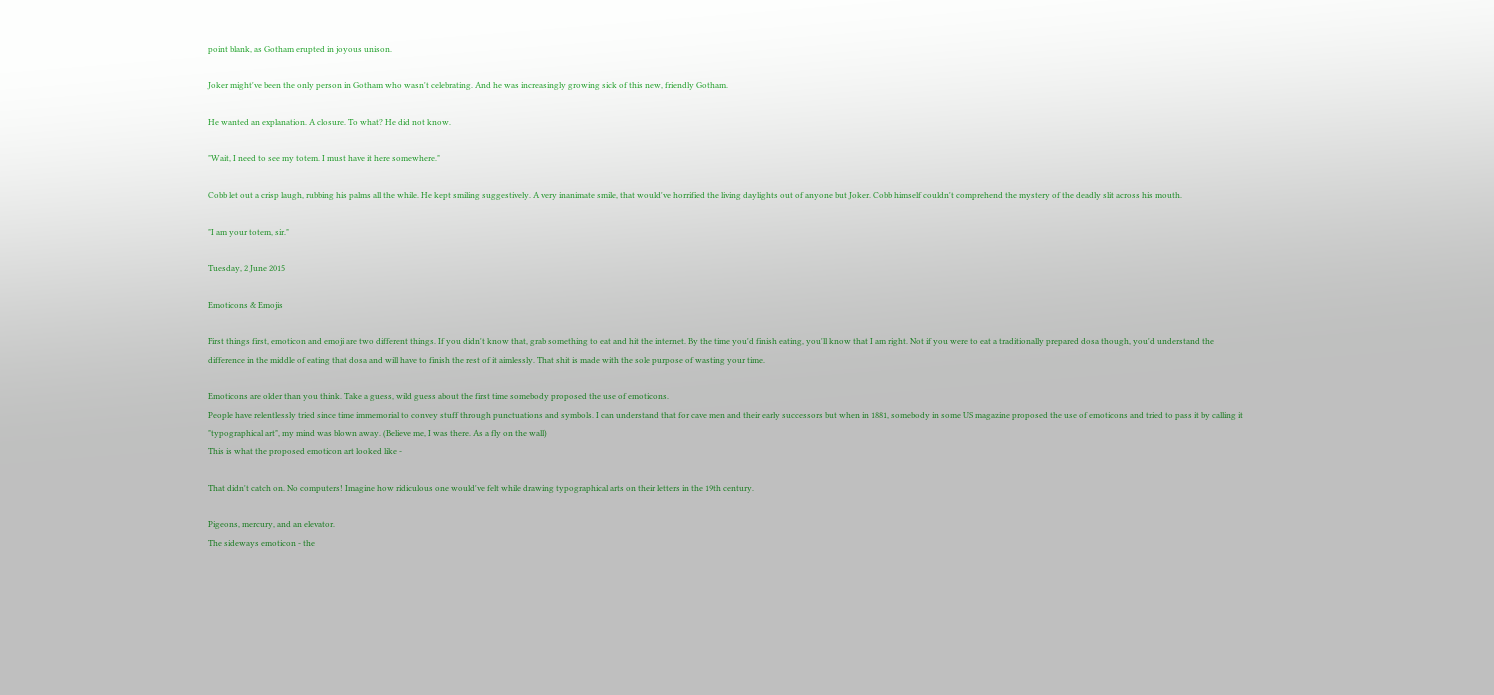point blank, as Gotham erupted in joyous unison.

Joker might've been the only person in Gotham who wasn't celebrating. And he was increasingly growing sick of this new, friendly Gotham.

He wanted an explanation. A closure. To what? He did not know.

"Wait, I need to see my totem. I must have it here somewhere."

Cobb let out a crisp laugh, rubbing his palms all the while. He kept smiling suggestively. A very inanimate smile, that would've horrified the living daylights out of anyone but Joker. Cobb himself couldn't comprehend the mystery of the deadly slit across his mouth.

"I am your totem, sir."

Tuesday, 2 June 2015

Emoticons & Emojis

First things first, emoticon and emoji are two different things. If you didn't know that, grab something to eat and hit the internet. By the time you'd finish eating, you'll know that I am right. Not if you were to eat a traditionally prepared dosa though, you'd understand the difference in the middle of eating that dosa and will have to finish the rest of it aimlessly. That shit is made with the sole purpose of wasting your time.

Emoticons are older than you think. Take a guess, wild guess about the first time somebody proposed the use of emoticons.
People have relentlessly tried since time immemorial to convey stuff through punctuations and symbols. I can understand that for cave men and their early successors but when in 1881, somebody in some US magazine proposed the use of emoticons and tried to pass it by calling it "typographical art", my mind was blown away. (Believe me, I was there. As a fly on the wall)
This is what the proposed emoticon art looked like -

That didn't catch on. No computers! Imagine how ridiculous one would've felt while drawing typographical arts on their letters in the 19th century.

Pigeons, mercury, and an elevator.
The sideways emoticon - the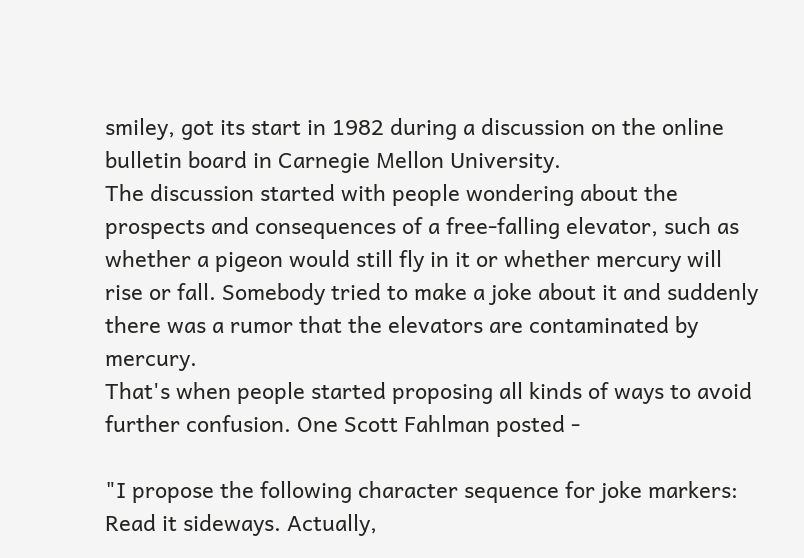smiley, got its start in 1982 during a discussion on the online bulletin board in Carnegie Mellon University.
The discussion started with people wondering about the prospects and consequences of a free-falling elevator, such as whether a pigeon would still fly in it or whether mercury will rise or fall. Somebody tried to make a joke about it and suddenly there was a rumor that the elevators are contaminated by mercury.
That's when people started proposing all kinds of ways to avoid further confusion. One Scott Fahlman posted -

"I propose the following character sequence for joke markers:
Read it sideways. Actually,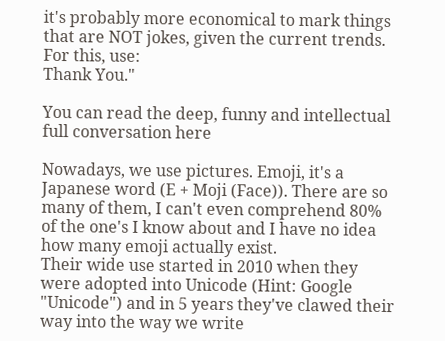it's probably more economical to mark things that are NOT jokes, given the current trends. For this, use:
Thank You."

You can read the deep, funny and intellectual full conversation here

Nowadays, we use pictures. Emoji, it's a Japanese word (E + Moji (Face)). There are so many of them, I can't even comprehend 80% of the one's I know about and I have no idea how many emoji actually exist.
Their wide use started in 2010 when they were adopted into Unicode (Hint: Google "Unicode") and in 5 years they've clawed their way into the way we write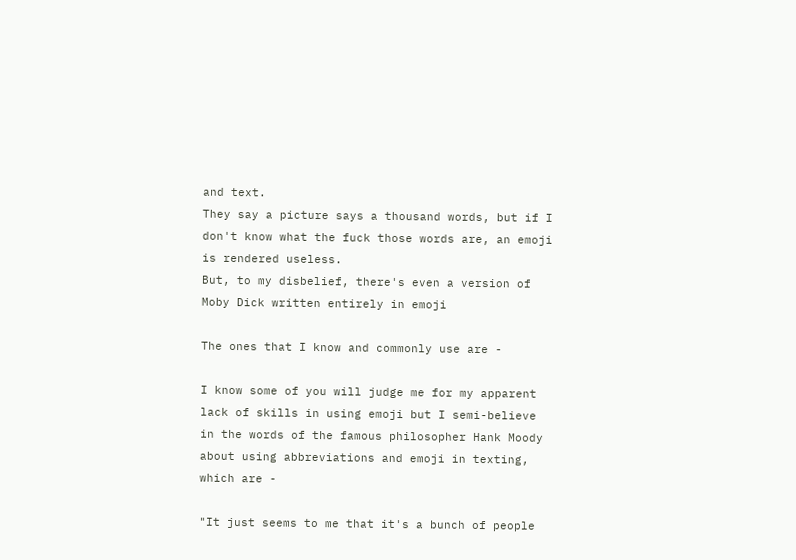and text.
They say a picture says a thousand words, but if I don't know what the fuck those words are, an emoji is rendered useless.
But, to my disbelief, there's even a version of Moby Dick written entirely in emoji

The ones that I know and commonly use are -

I know some of you will judge me for my apparent lack of skills in using emoji but I semi-believe in the words of the famous philosopher Hank Moody about using abbreviations and emoji in texting, which are -

"It just seems to me that it's a bunch of people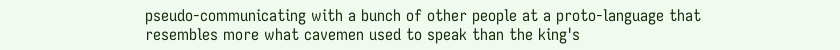pseudo-communicating with a bunch of other people at a proto-language that resembles more what cavemen used to speak than the king's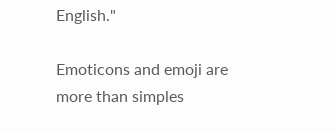English."

Emoticons and emoji are more than simples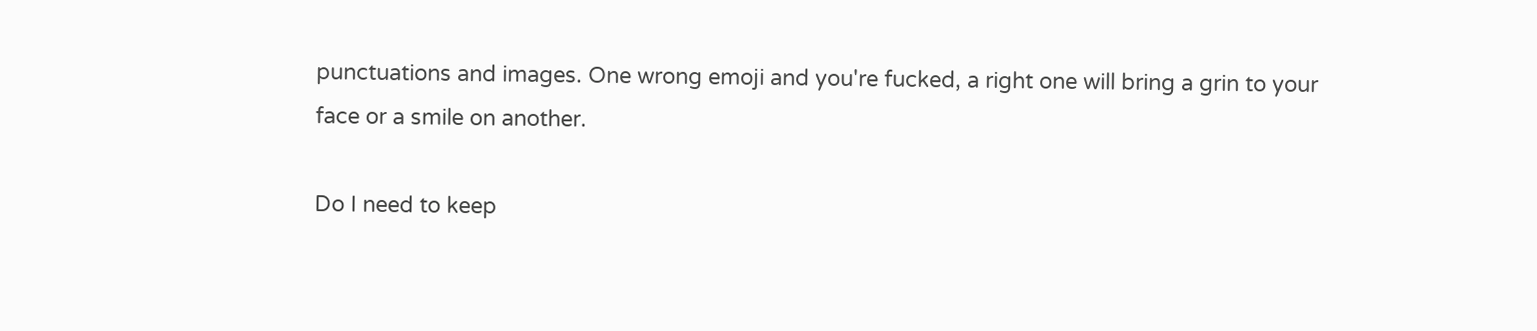punctuations and images. One wrong emoji and you're fucked, a right one will bring a grin to your face or a smile on another.

Do I need to keep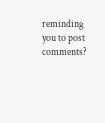reminding you to post comments?